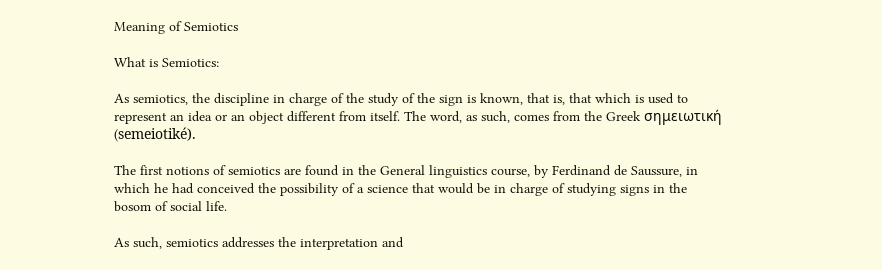Meaning of Semiotics

What is Semiotics:

As semiotics, the discipline in charge of the study of the sign is known, that is, that which is used to represent an idea or an object different from itself. The word, as such, comes from the Greek σημειωτική (semeiotiké).

The first notions of semiotics are found in the General linguistics course, by Ferdinand de Saussure, in which he had conceived the possibility of a science that would be in charge of studying signs in the bosom of social life.

As such, semiotics addresses the interpretation and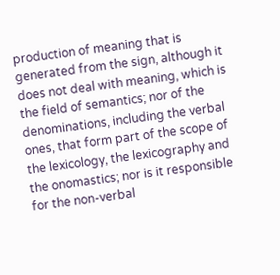production of meaning that is generated from the sign, although it does not deal with meaning, which is the field of semantics; nor of the denominations, including the verbal ones, that form part of the scope of the lexicology, the lexicography and the onomastics; nor is it responsible for the non-verbal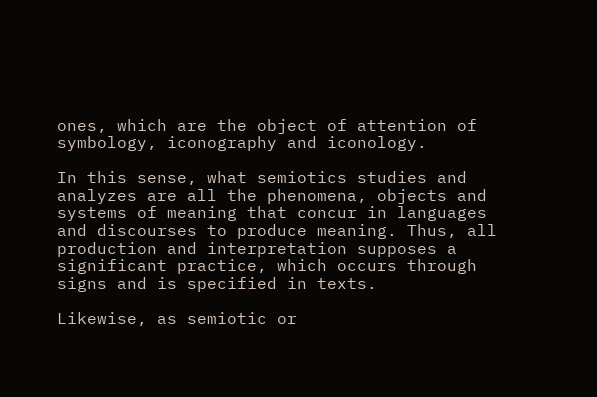ones, which are the object of attention of symbology, iconography and iconology.

In this sense, what semiotics studies and analyzes are all the phenomena, objects and systems of meaning that concur in languages and discourses to produce meaning. Thus, all production and interpretation supposes a significant practice, which occurs through signs and is specified in texts.

Likewise, as semiotic or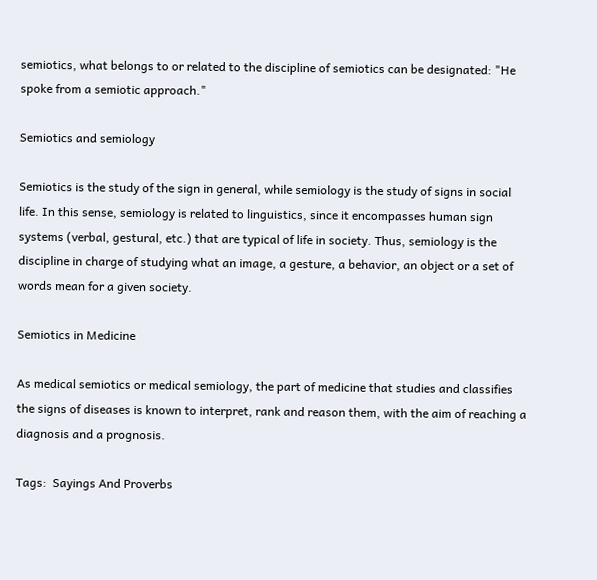semiotics, what belongs to or related to the discipline of semiotics can be designated: "He spoke from a semiotic approach."

Semiotics and semiology

Semiotics is the study of the sign in general, while semiology is the study of signs in social life. In this sense, semiology is related to linguistics, since it encompasses human sign systems (verbal, gestural, etc.) that are typical of life in society. Thus, semiology is the discipline in charge of studying what an image, a gesture, a behavior, an object or a set of words mean for a given society.

Semiotics in Medicine

As medical semiotics or medical semiology, the part of medicine that studies and classifies the signs of diseases is known to interpret, rank and reason them, with the aim of reaching a diagnosis and a prognosis.

Tags:  Sayings And Proverbs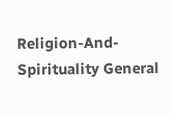Religion-And-Spirituality General